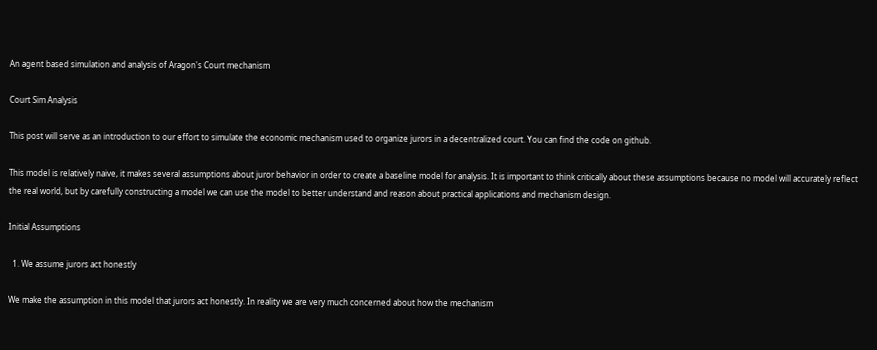An agent based simulation and analysis of Aragon's Court mechanism

Court Sim Analysis

This post will serve as an introduction to our effort to simulate the economic mechanism used to organize jurors in a decentralized court. You can find the code on github.

This model is relatively naive, it makes several assumptions about juror behavior in order to create a baseline model for analysis. It is important to think critically about these assumptions because no model will accurately reflect the real world, but by carefully constructing a model we can use the model to better understand and reason about practical applications and mechanism design.

Initial Assumptions

  1. We assume jurors act honestly

We make the assumption in this model that jurors act honestly. In reality we are very much concerned about how the mechanism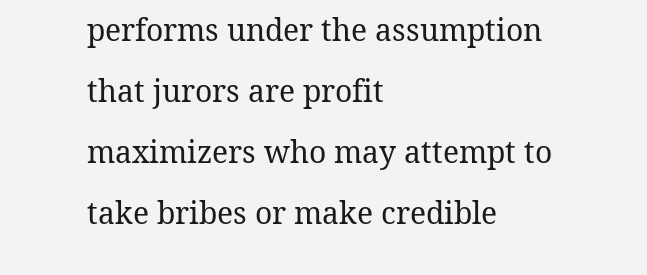performs under the assumption that jurors are profit maximizers who may attempt to take bribes or make credible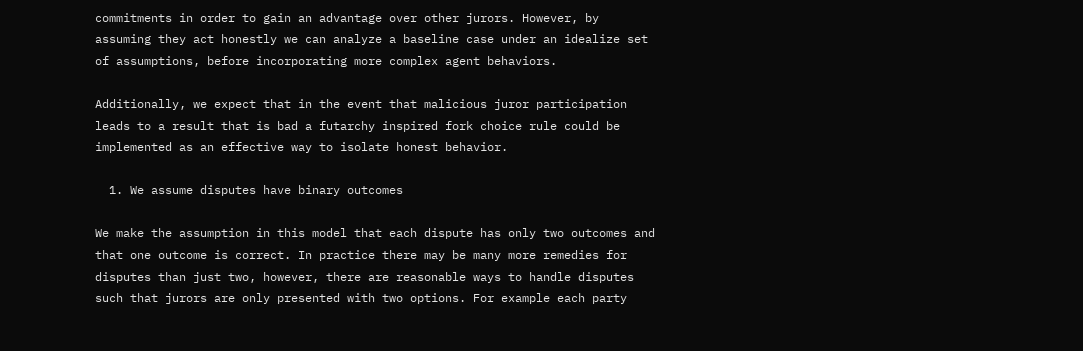commitments in order to gain an advantage over other jurors. However, by assuming they act honestly we can analyze a baseline case under an idealize set of assumptions, before incorporating more complex agent behaviors.

Additionally, we expect that in the event that malicious juror participation leads to a result that is bad a futarchy inspired fork choice rule could be implemented as an effective way to isolate honest behavior.

  1. We assume disputes have binary outcomes

We make the assumption in this model that each dispute has only two outcomes and that one outcome is correct. In practice there may be many more remedies for disputes than just two, however, there are reasonable ways to handle disputes such that jurors are only presented with two options. For example each party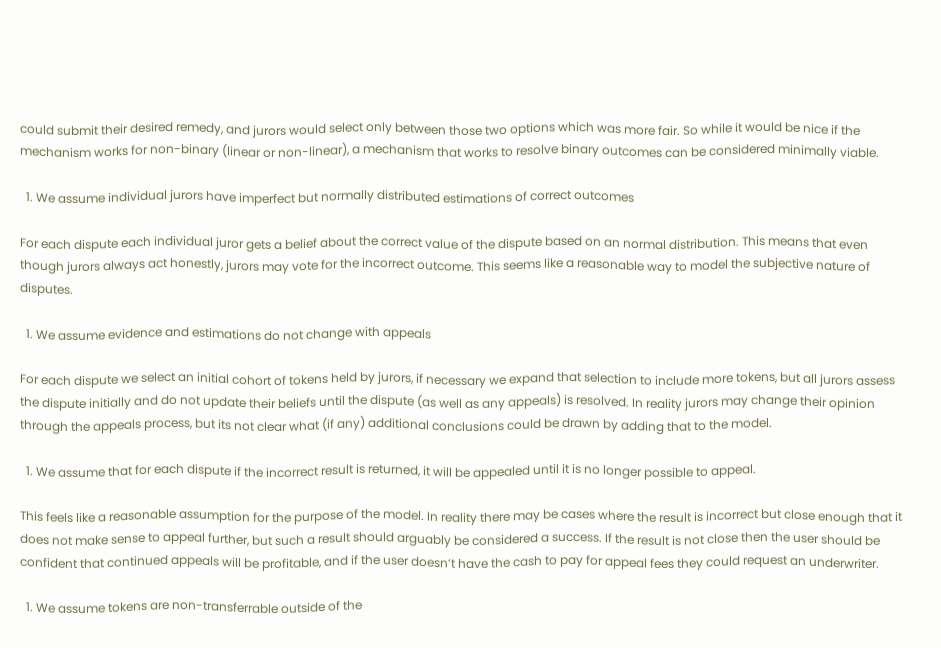could submit their desired remedy, and jurors would select only between those two options which was more fair. So while it would be nice if the mechanism works for non-binary (linear or non-linear), a mechanism that works to resolve binary outcomes can be considered minimally viable.

  1. We assume individual jurors have imperfect but normally distributed estimations of correct outcomes

For each dispute each individual juror gets a belief about the correct value of the dispute based on an normal distribution. This means that even though jurors always act honestly, jurors may vote for the incorrect outcome. This seems like a reasonable way to model the subjective nature of disputes.

  1. We assume evidence and estimations do not change with appeals

For each dispute we select an initial cohort of tokens held by jurors, if necessary we expand that selection to include more tokens, but all jurors assess the dispute initially and do not update their beliefs until the dispute (as well as any appeals) is resolved. In reality jurors may change their opinion through the appeals process, but its not clear what (if any) additional conclusions could be drawn by adding that to the model.

  1. We assume that for each dispute if the incorrect result is returned, it will be appealed until it is no longer possible to appeal.

This feels like a reasonable assumption for the purpose of the model. In reality there may be cases where the result is incorrect but close enough that it does not make sense to appeal further, but such a result should arguably be considered a success. If the result is not close then the user should be confident that continued appeals will be profitable, and if the user doesn’t have the cash to pay for appeal fees they could request an underwriter.

  1. We assume tokens are non-transferrable outside of the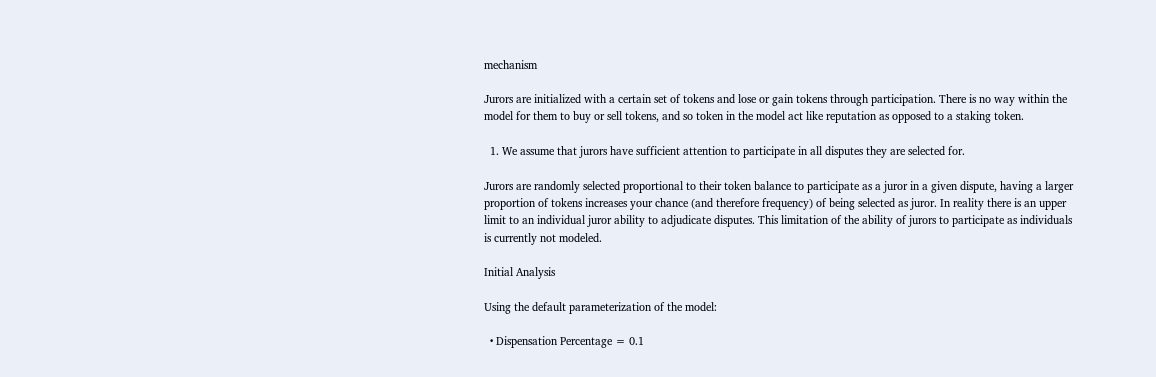mechanism

Jurors are initialized with a certain set of tokens and lose or gain tokens through participation. There is no way within the model for them to buy or sell tokens, and so token in the model act like reputation as opposed to a staking token.

  1. We assume that jurors have sufficient attention to participate in all disputes they are selected for.

Jurors are randomly selected proportional to their token balance to participate as a juror in a given dispute, having a larger proportion of tokens increases your chance (and therefore frequency) of being selected as juror. In reality there is an upper limit to an individual juror ability to adjudicate disputes. This limitation of the ability of jurors to participate as individuals is currently not modeled.

Initial Analysis

Using the default parameterization of the model:

  • Dispensation Percentage = 0.1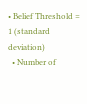• Belief Threshold = 1 (standard deviation)
  • Number of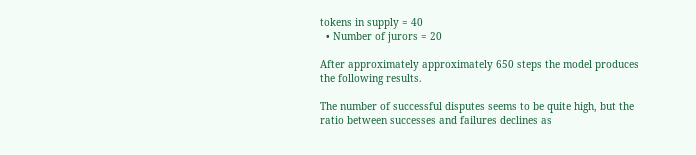tokens in supply = 40
  • Number of jurors = 20

After approximately approximately 650 steps the model produces the following results.

The number of successful disputes seems to be quite high, but the ratio between successes and failures declines as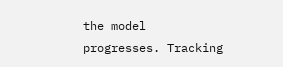the model progresses. Tracking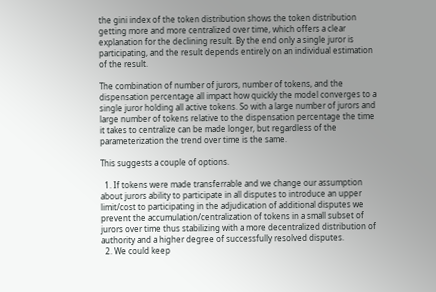the gini index of the token distribution shows the token distribution getting more and more centralized over time, which offers a clear explanation for the declining result. By the end only a single juror is participating, and the result depends entirely on an individual estimation of the result.

The combination of number of jurors, number of tokens, and the dispensation percentage all impact how quickly the model converges to a single juror holding all active tokens. So with a large number of jurors and large number of tokens relative to the dispensation percentage the time it takes to centralize can be made longer, but regardless of the parameterization the trend over time is the same.

This suggests a couple of options.

  1. If tokens were made transferrable and we change our assumption about jurors ability to participate in all disputes to introduce an upper limit/cost to participating in the adjudication of additional disputes we prevent the accumulation/centralization of tokens in a small subset of jurors over time thus stabilizing with a more decentralized distribution of authority and a higher degree of successfully resolved disputes.
  2. We could keep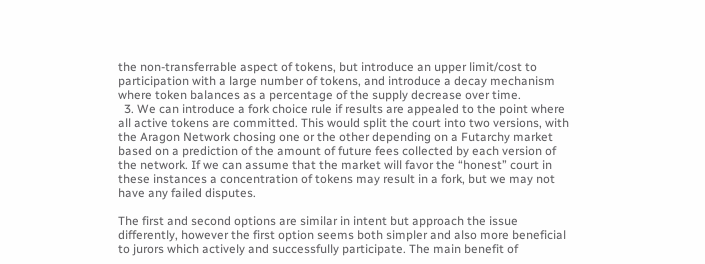the non-transferrable aspect of tokens, but introduce an upper limit/cost to participation with a large number of tokens, and introduce a decay mechanism where token balances as a percentage of the supply decrease over time.
  3. We can introduce a fork choice rule if results are appealed to the point where all active tokens are committed. This would split the court into two versions, with the Aragon Network chosing one or the other depending on a Futarchy market based on a prediction of the amount of future fees collected by each version of the network. If we can assume that the market will favor the “honest” court in these instances a concentration of tokens may result in a fork, but we may not have any failed disputes.

The first and second options are similar in intent but approach the issue differently, however the first option seems both simpler and also more beneficial to jurors which actively and successfully participate. The main benefit of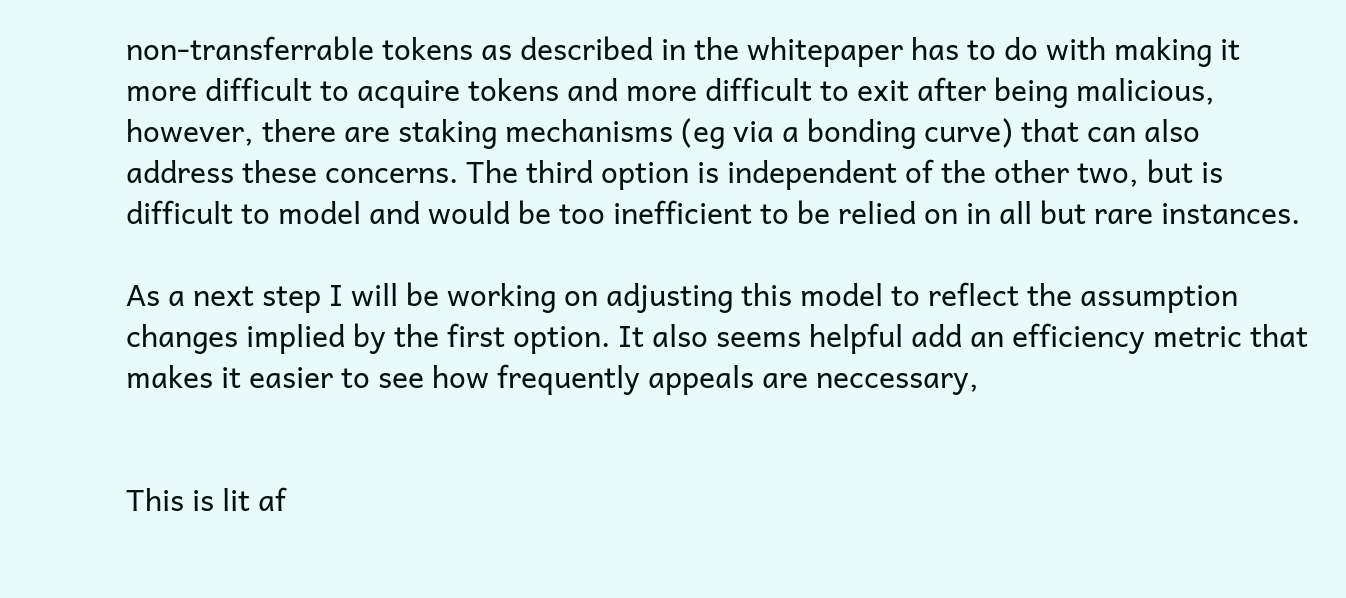non-transferrable tokens as described in the whitepaper has to do with making it more difficult to acquire tokens and more difficult to exit after being malicious, however, there are staking mechanisms (eg via a bonding curve) that can also address these concerns. The third option is independent of the other two, but is difficult to model and would be too inefficient to be relied on in all but rare instances.

As a next step I will be working on adjusting this model to reflect the assumption changes implied by the first option. It also seems helpful add an efficiency metric that makes it easier to see how frequently appeals are neccessary,


This is lit af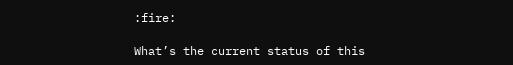:fire:

What’s the current status of this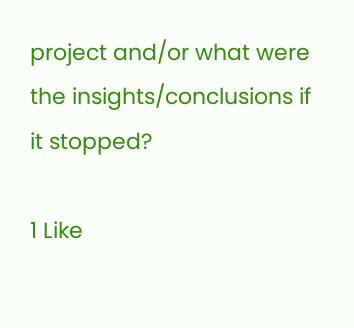project and/or what were the insights/conclusions if it stopped?

1 Like